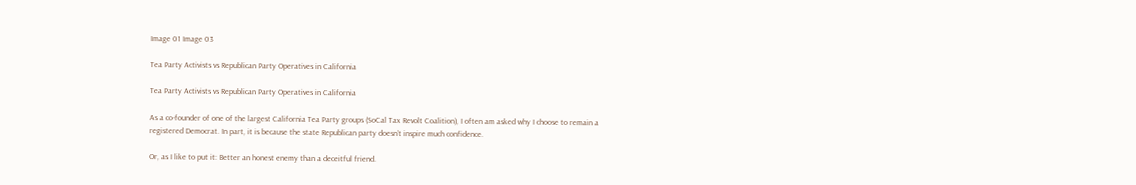Image 01 Image 03

Tea Party Activists vs Republican Party Operatives in California

Tea Party Activists vs Republican Party Operatives in California

As a co-founder of one of the largest California Tea Party groups (SoCal Tax Revolt Coalition), I often am asked why I choose to remain a registered Democrat. In part, it is because the state Republican party doesn’t inspire much confidence.

Or, as I like to put it: Better an honest enemy than a deceitful friend.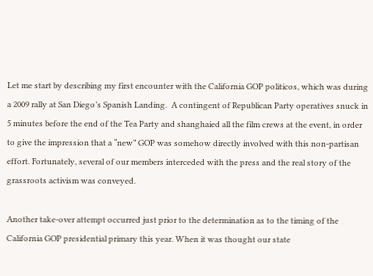Let me start by describing my first encounter with the California GOP politicos, which was during a 2009 rally at San Diego’s Spanish Landing.  A contingent of Republican Party operatives snuck in 5 minutes before the end of the Tea Party and shanghaied all the film crews at the event, in order to give the impression that a “new” GOP was somehow directly involved with this non-partisan effort. Fortunately, several of our members interceded with the press and the real story of the grassroots activism was conveyed.

Another take-over attempt occurred just prior to the determination as to the timing of the California GOP presidential primary this year. When it was thought our state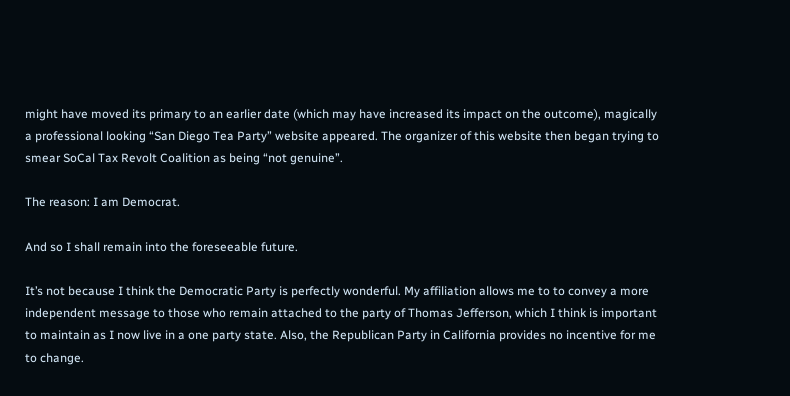might have moved its primary to an earlier date (which may have increased its impact on the outcome), magically a professional looking “San Diego Tea Party” website appeared. The organizer of this website then began trying to smear SoCal Tax Revolt Coalition as being “not genuine”.

The reason: I am Democrat.

And so I shall remain into the foreseeable future.

It’s not because I think the Democratic Party is perfectly wonderful. My affiliation allows me to to convey a more independent message to those who remain attached to the party of Thomas Jefferson, which I think is important to maintain as I now live in a one party state. Also, the Republican Party in California provides no incentive for me to change.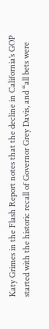Katy Grimes in the Flash Report notes that the decline in California’s GOP started with the historic recall of Governor Grey Davis, and “all bets were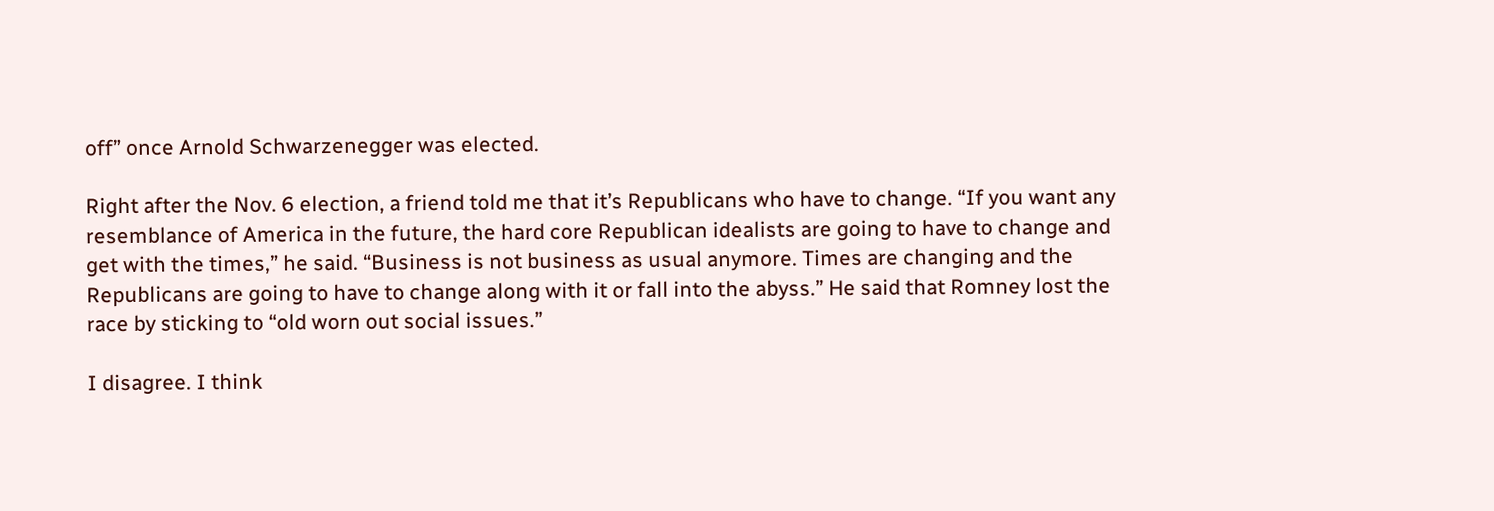off” once Arnold Schwarzenegger was elected.

Right after the Nov. 6 election, a friend told me that it’s Republicans who have to change. “If you want any resemblance of America in the future, the hard core Republican idealists are going to have to change and get with the times,” he said. “Business is not business as usual anymore. Times are changing and the Republicans are going to have to change along with it or fall into the abyss.” He said that Romney lost the race by sticking to “old worn out social issues.”

I disagree. I think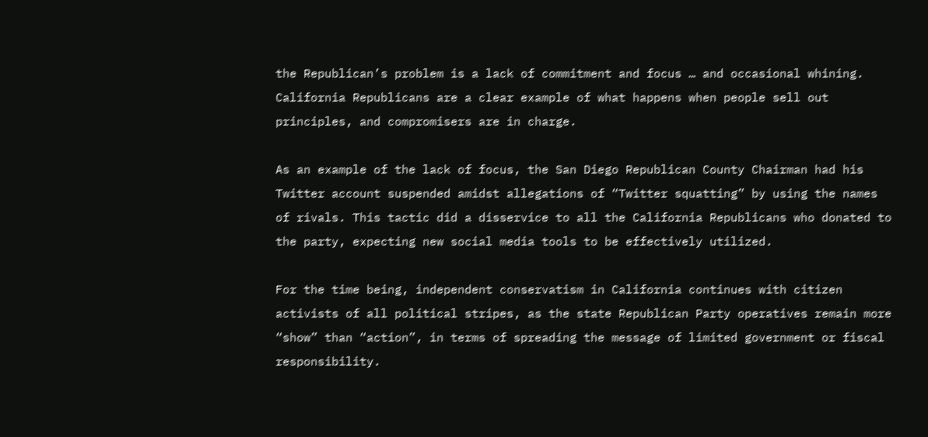the Republican’s problem is a lack of commitment and focus … and occasional whining. California Republicans are a clear example of what happens when people sell out principles, and compromisers are in charge.

As an example of the lack of focus, the San Diego Republican County Chairman had his Twitter account suspended amidst allegations of “Twitter squatting” by using the names of rivals. This tactic did a disservice to all the California Republicans who donated to the party, expecting new social media tools to be effectively utilized.

For the time being, independent conservatism in California continues with citizen activists of all political stripes, as the state Republican Party operatives remain more “show” than “action”, in terms of spreading the message of limited government or fiscal responsibility.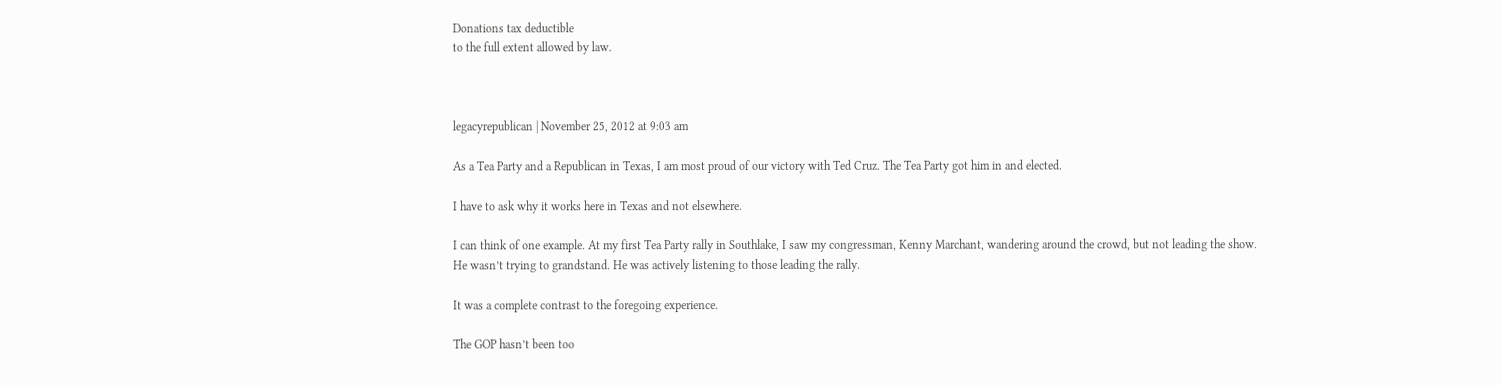Donations tax deductible
to the full extent allowed by law.



legacyrepublican | November 25, 2012 at 9:03 am

As a Tea Party and a Republican in Texas, I am most proud of our victory with Ted Cruz. The Tea Party got him in and elected.

I have to ask why it works here in Texas and not elsewhere.

I can think of one example. At my first Tea Party rally in Southlake, I saw my congressman, Kenny Marchant, wandering around the crowd, but not leading the show. He wasn’t trying to grandstand. He was actively listening to those leading the rally.

It was a complete contrast to the foregoing experience.

The GOP hasn’t been too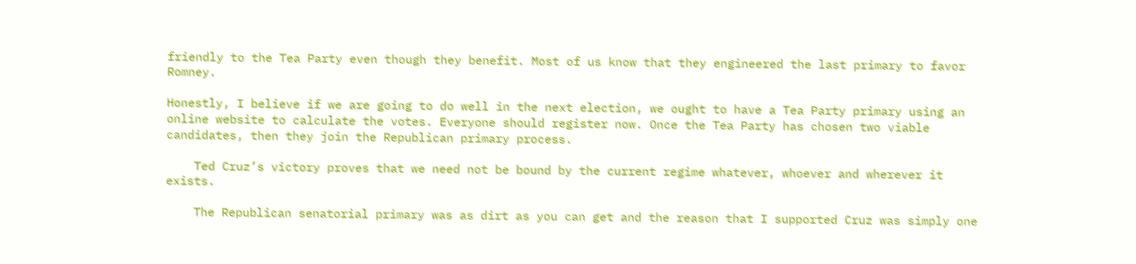friendly to the Tea Party even though they benefit. Most of us know that they engineered the last primary to favor Romney.

Honestly, I believe if we are going to do well in the next election, we ought to have a Tea Party primary using an online website to calculate the votes. Everyone should register now. Once the Tea Party has chosen two viable candidates, then they join the Republican primary process.

    Ted Cruz’s victory proves that we need not be bound by the current regime whatever, whoever and wherever it exists.

    The Republican senatorial primary was as dirt as you can get and the reason that I supported Cruz was simply one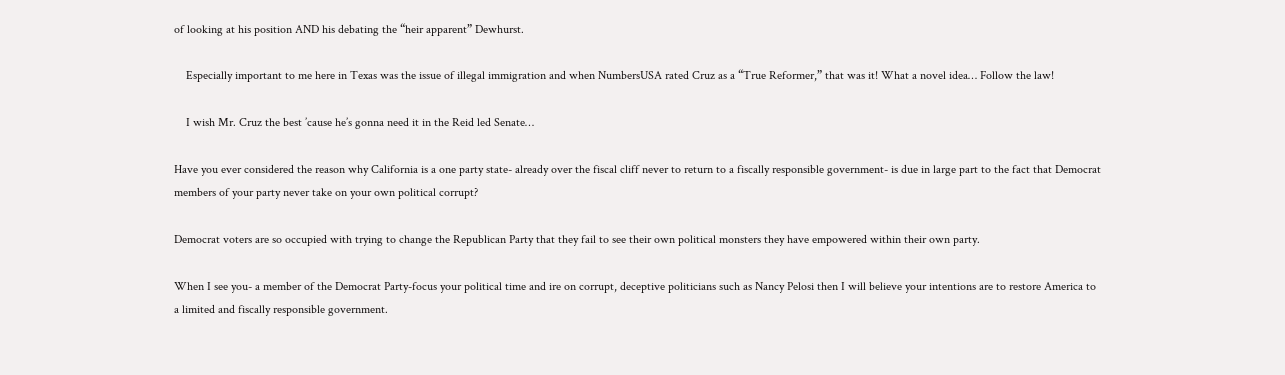of looking at his position AND his debating the “heir apparent” Dewhurst.

    Especially important to me here in Texas was the issue of illegal immigration and when NumbersUSA rated Cruz as a “True Reformer,” that was it! What a novel idea… Follow the law!

    I wish Mr. Cruz the best ’cause he’s gonna need it in the Reid led Senate…

Have you ever considered the reason why California is a one party state- already over the fiscal cliff never to return to a fiscally responsible government- is due in large part to the fact that Democrat members of your party never take on your own political corrupt?

Democrat voters are so occupied with trying to change the Republican Party that they fail to see their own political monsters they have empowered within their own party.

When I see you- a member of the Democrat Party-focus your political time and ire on corrupt, deceptive politicians such as Nancy Pelosi then I will believe your intentions are to restore America to a limited and fiscally responsible government.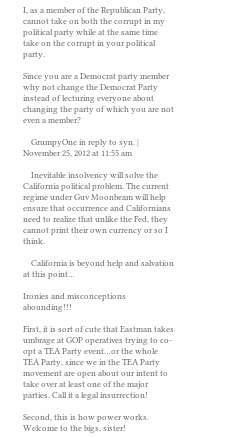I, as a member of the Republican Party, cannot take on both the corrupt in my political party while at the same time take on the corrupt in your political party.

Since you are a Democrat party member why not change the Democrat Party instead of lecturing everyone about changing the party of which you are not even a member?

    GrumpyOne in reply to syn. | November 25, 2012 at 11:55 am

    Inevitable insolvency will solve the California political problem. The current regime under Guv Moonbeam will help ensure that occurrence and Californians need to realize that unlike the Fed, they cannot print their own currency or so I think.

    California is beyond help and salvation at this point…

Ironies and misconceptions abounding!!!

First, it is sort of cute that Eastman takes umbrage at GOP operatives trying to co-opt a TEA Party event…or the whole TEA Party, since we in the TEA Party movement are open about our intent to take over at least one of the major parties. Call it a legal insurrection!

Second, this is how power works. Welcome to the bigs, sister!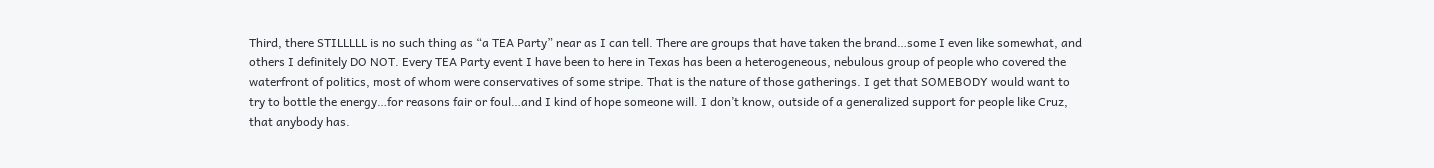Third, there STILLLLL is no such thing as “a TEA Party” near as I can tell. There are groups that have taken the brand…some I even like somewhat, and others I definitely DO NOT. Every TEA Party event I have been to here in Texas has been a heterogeneous, nebulous group of people who covered the waterfront of politics, most of whom were conservatives of some stripe. That is the nature of those gatherings. I get that SOMEBODY would want to try to bottle the energy…for reasons fair or foul…and I kind of hope someone will. I don’t know, outside of a generalized support for people like Cruz, that anybody has.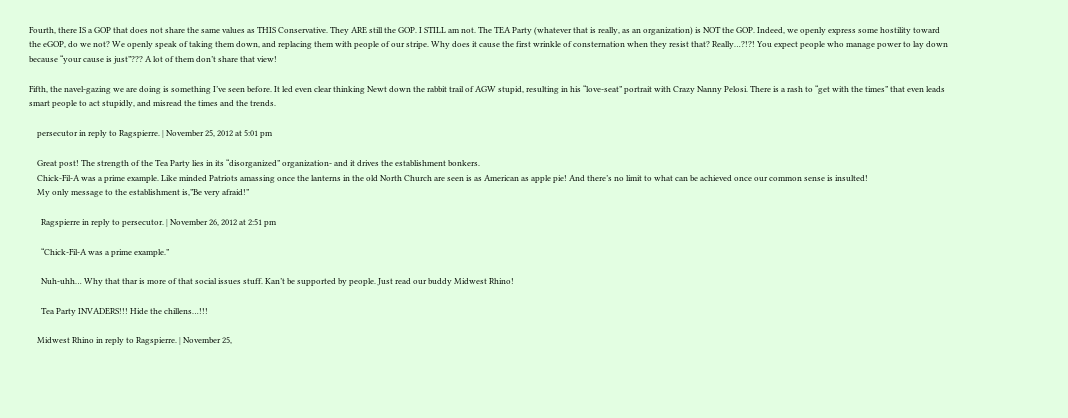Fourth, there IS a GOP that does not share the same values as THIS Conservative. They ARE still the GOP. I STILL am not. The TEA Party (whatever that is really, as an organization) is NOT the GOP. Indeed, we openly express some hostility toward the eGOP, do we not? We openly speak of taking them down, and replacing them with people of our stripe. Why does it cause the first wrinkle of consternation when they resist that? Really…?!?! You expect people who manage power to lay down because “your cause is just”??? A lot of them don’t share that view!

Fifth, the navel-gazing we are doing is something I’ve seen before. It led even clear thinking Newt down the rabbit trail of AGW stupid, resulting in his “love-seat” portrait with Crazy Nanny Pelosi. There is a rash to “get with the times” that even leads smart people to act stupidly, and misread the times and the trends.

    persecutor in reply to Ragspierre. | November 25, 2012 at 5:01 pm

    Great post! The strength of the Tea Party lies in its “disorganized” organization- and it drives the establishment bonkers.
    Chick-Fil-A was a prime example. Like minded Patriots amassing once the lanterns in the old North Church are seen is as American as apple pie! And there’s no limit to what can be achieved once our common sense is insulted!
    My only message to the establishment is,”Be very afraid!”

      Ragspierre in reply to persecutor. | November 26, 2012 at 2:51 pm

      “Chick-Fil-A was a prime example.”

      Nuh-uhh… Why that thar is more of that social issues stuff. Kan’t be supported by people. Just read our buddy Midwest Rhino!

      Tea Party INVADERS!!! Hide the chillens…!!!

    Midwest Rhino in reply to Ragspierre. | November 25,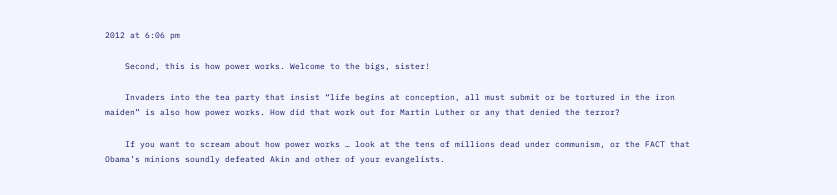2012 at 6:06 pm

    Second, this is how power works. Welcome to the bigs, sister!

    Invaders into the tea party that insist “life begins at conception, all must submit or be tortured in the iron maiden” is also how power works. How did that work out for Martin Luther or any that denied the terror?

    If you want to scream about how power works … look at the tens of millions dead under communism, or the FACT that Obama’s minions soundly defeated Akin and other of your evangelists.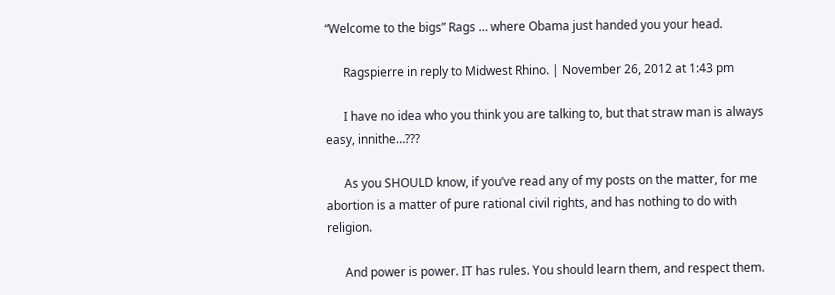“Welcome to the bigs” Rags … where Obama just handed you your head.

      Ragspierre in reply to Midwest Rhino. | November 26, 2012 at 1:43 pm

      I have no idea who you think you are talking to, but that straw man is always easy, innithe…???

      As you SHOULD know, if you’ve read any of my posts on the matter, for me abortion is a matter of pure rational civil rights, and has nothing to do with religion.

      And power is power. IT has rules. You should learn them, and respect them.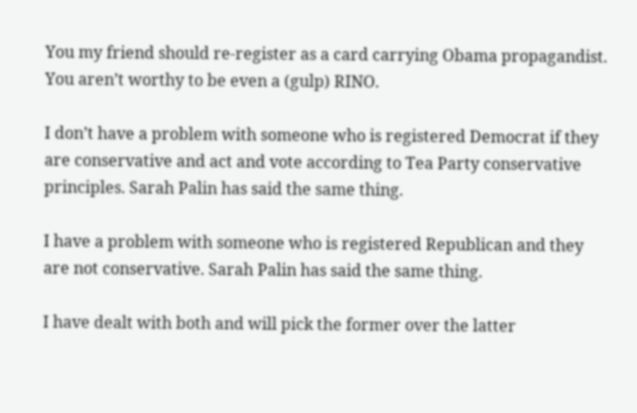You my friend should re-register as a card carrying Obama propagandist. You aren’t worthy to be even a (gulp) RINO.

I don’t have a problem with someone who is registered Democrat if they are conservative and act and vote according to Tea Party conservative principles. Sarah Palin has said the same thing.

I have a problem with someone who is registered Republican and they are not conservative. Sarah Palin has said the same thing.

I have dealt with both and will pick the former over the latter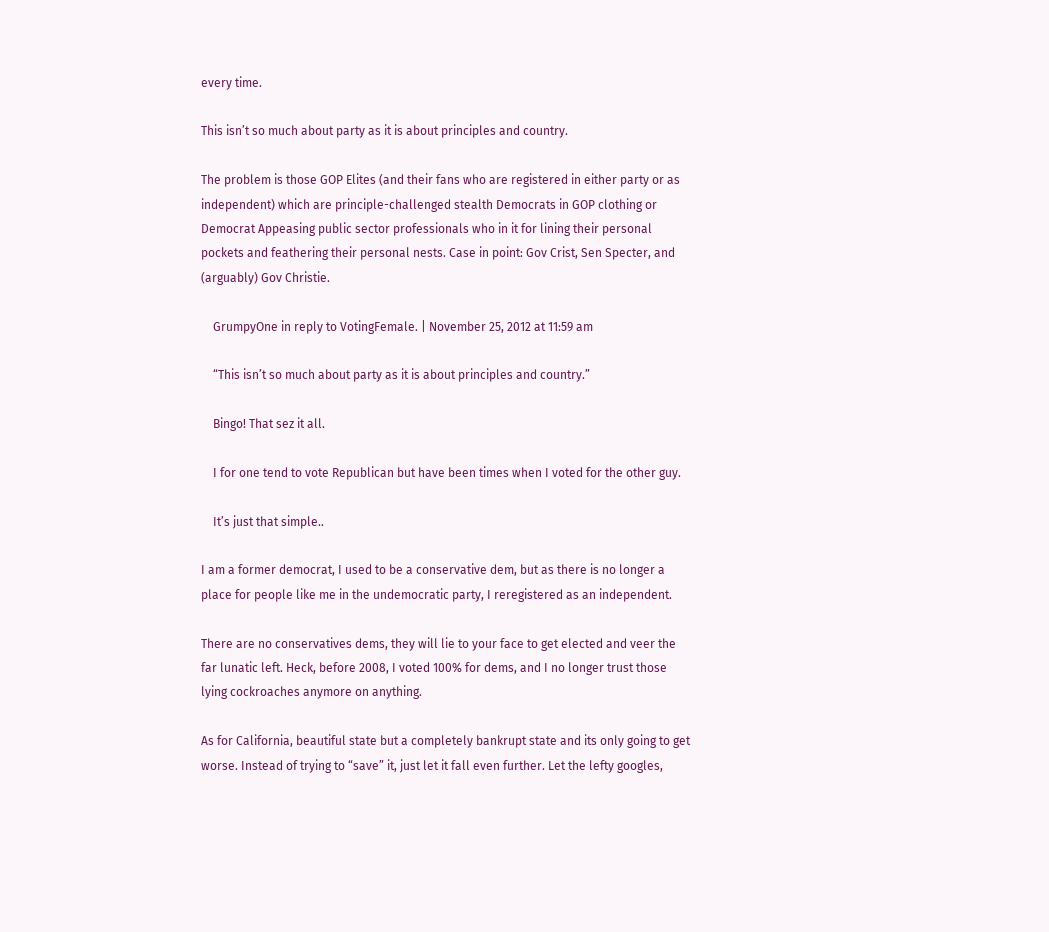every time.

This isn’t so much about party as it is about principles and country.

The problem is those GOP Elites (and their fans who are registered in either party or as independent) which are principle-challenged stealth Democrats in GOP clothing or Democrat Appeasing public sector professionals who in it for lining their personal pockets and feathering their personal nests. Case in point: Gov Crist, Sen Specter, and (arguably) Gov Christie.

    GrumpyOne in reply to VotingFemale. | November 25, 2012 at 11:59 am

    “This isn’t so much about party as it is about principles and country.”

    Bingo! That sez it all.

    I for one tend to vote Republican but have been times when I voted for the other guy.

    It’s just that simple..

I am a former democrat, I used to be a conservative dem, but as there is no longer a place for people like me in the undemocratic party, I reregistered as an independent.

There are no conservatives dems, they will lie to your face to get elected and veer the far lunatic left. Heck, before 2008, I voted 100% for dems, and I no longer trust those lying cockroaches anymore on anything.

As for California, beautiful state but a completely bankrupt state and its only going to get worse. Instead of trying to “save” it, just let it fall even further. Let the lefty googles,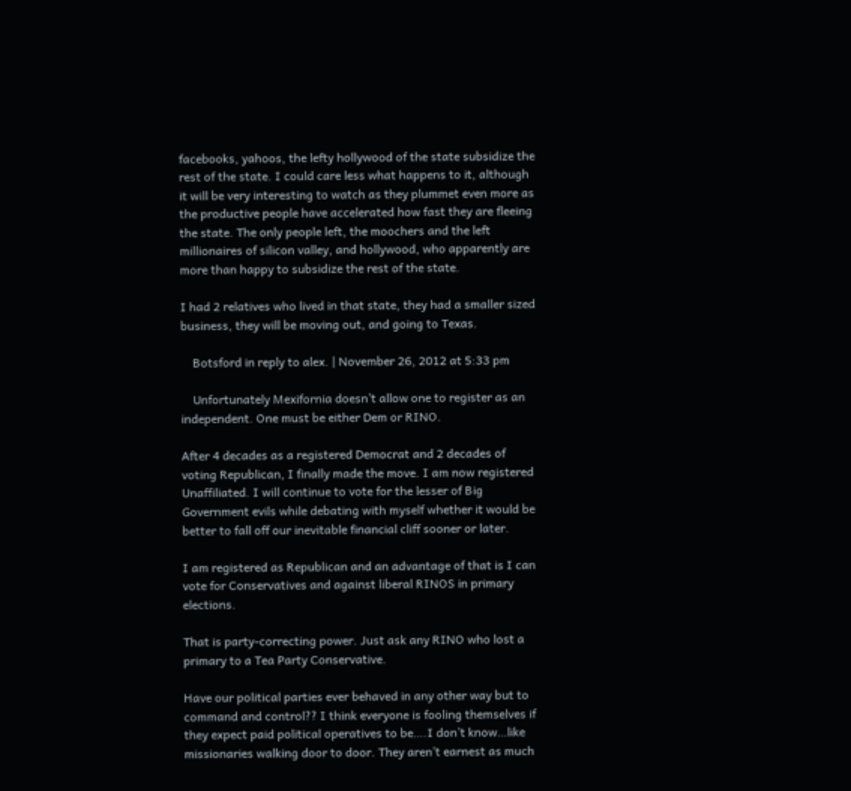facebooks, yahoos, the lefty hollywood of the state subsidize the rest of the state. I could care less what happens to it, although it will be very interesting to watch as they plummet even more as the productive people have accelerated how fast they are fleeing the state. The only people left, the moochers and the left millionaires of silicon valley, and hollywood, who apparently are more than happy to subsidize the rest of the state.

I had 2 relatives who lived in that state, they had a smaller sized business, they will be moving out, and going to Texas.

    Botsford in reply to alex. | November 26, 2012 at 5:33 pm

    Unfortunately Mexifornia doesn’t allow one to register as an independent. One must be either Dem or RINO.

After 4 decades as a registered Democrat and 2 decades of voting Republican, I finally made the move. I am now registered Unaffiliated. I will continue to vote for the lesser of Big Government evils while debating with myself whether it would be better to fall off our inevitable financial cliff sooner or later.

I am registered as Republican and an advantage of that is I can vote for Conservatives and against liberal RINOS in primary elections.

That is party-correcting power. Just ask any RINO who lost a primary to a Tea Party Conservative.

Have our political parties ever behaved in any other way but to command and control?? I think everyone is fooling themselves if they expect paid political operatives to be….I don’t know…like missionaries walking door to door. They aren’t earnest as much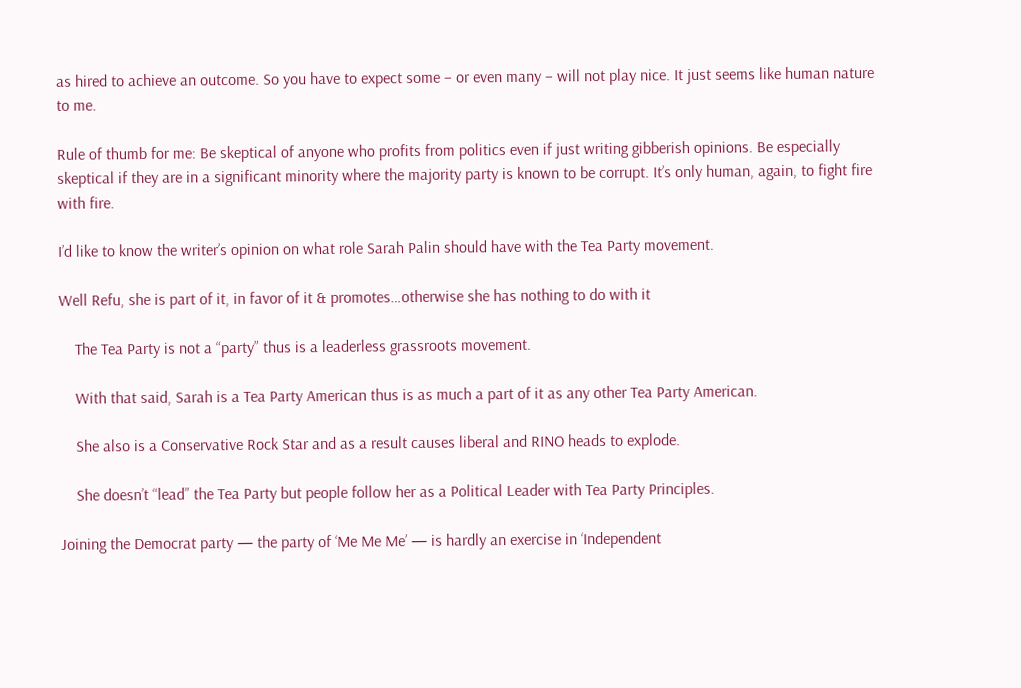as hired to achieve an outcome. So you have to expect some – or even many – will not play nice. It just seems like human nature to me.

Rule of thumb for me: Be skeptical of anyone who profits from politics even if just writing gibberish opinions. Be especially skeptical if they are in a significant minority where the majority party is known to be corrupt. It’s only human, again, to fight fire with fire.

I’d like to know the writer’s opinion on what role Sarah Palin should have with the Tea Party movement.

Well Refu, she is part of it, in favor of it & promotes…otherwise she has nothing to do with it

    The Tea Party is not a “party” thus is a leaderless grassroots movement.

    With that said, Sarah is a Tea Party American thus is as much a part of it as any other Tea Party American.

    She also is a Conservative Rock Star and as a result causes liberal and RINO heads to explode.

    She doesn’t “lead” the Tea Party but people follow her as a Political Leader with Tea Party Principles.

Joining the Democrat party — the party of ‘Me Me Me’ — is hardly an exercise in ‘Independent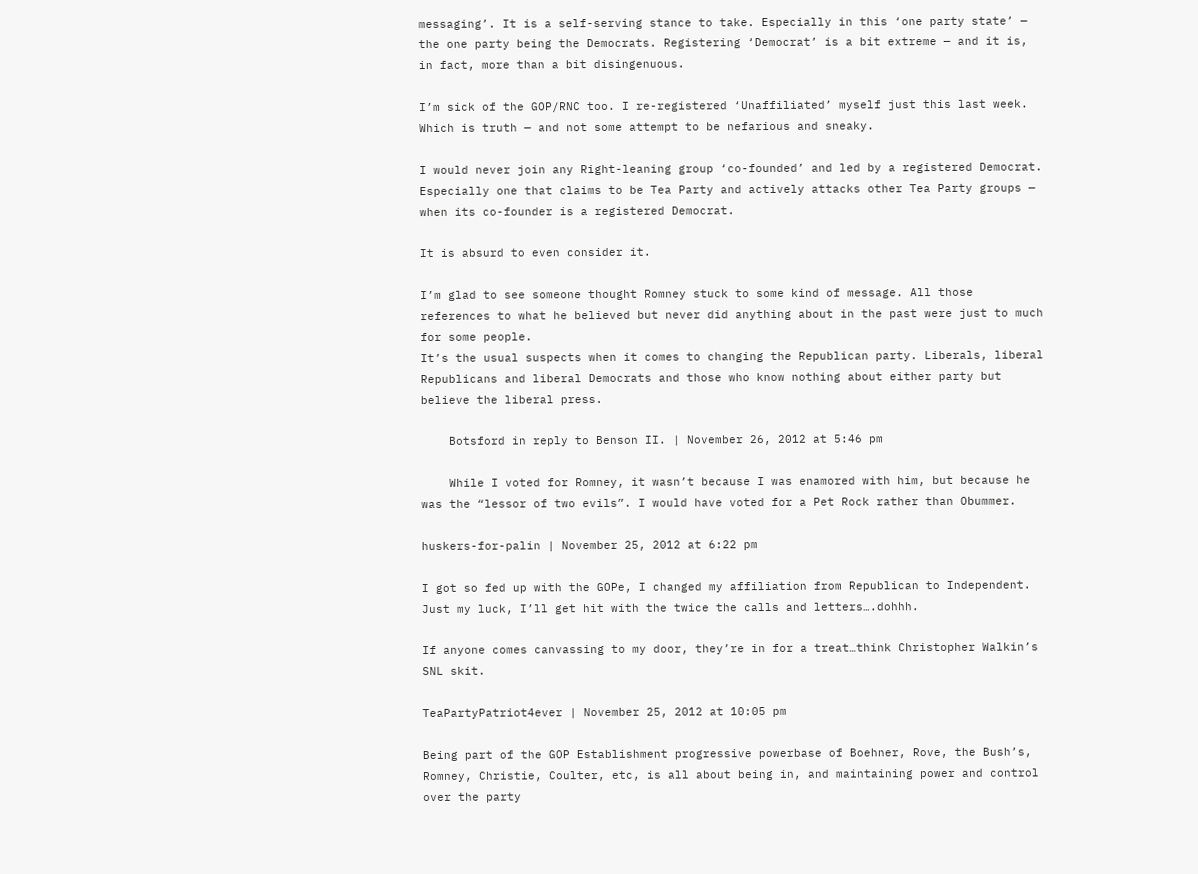messaging’. It is a self-serving stance to take. Especially in this ‘one party state’ — the one party being the Democrats. Registering ‘Democrat’ is a bit extreme — and it is, in fact, more than a bit disingenuous.

I’m sick of the GOP/RNC too. I re-registered ‘Unaffiliated’ myself just this last week. Which is truth — and not some attempt to be nefarious and sneaky.

I would never join any Right-leaning group ‘co-founded’ and led by a registered Democrat. Especially one that claims to be Tea Party and actively attacks other Tea Party groups — when its co-founder is a registered Democrat.

It is absurd to even consider it.

I’m glad to see someone thought Romney stuck to some kind of message. All those references to what he believed but never did anything about in the past were just to much for some people.
It’s the usual suspects when it comes to changing the Republican party. Liberals, liberal Republicans and liberal Democrats and those who know nothing about either party but believe the liberal press.

    Botsford in reply to Benson II. | November 26, 2012 at 5:46 pm

    While I voted for Romney, it wasn’t because I was enamored with him, but because he was the “lessor of two evils”. I would have voted for a Pet Rock rather than Obummer.

huskers-for-palin | November 25, 2012 at 6:22 pm

I got so fed up with the GOPe, I changed my affiliation from Republican to Independent. Just my luck, I’ll get hit with the twice the calls and letters….dohhh.

If anyone comes canvassing to my door, they’re in for a treat…think Christopher Walkin’s SNL skit.

TeaPartyPatriot4ever | November 25, 2012 at 10:05 pm

Being part of the GOP Establishment progressive powerbase of Boehner, Rove, the Bush’s, Romney, Christie, Coulter, etc, is all about being in, and maintaining power and control over the party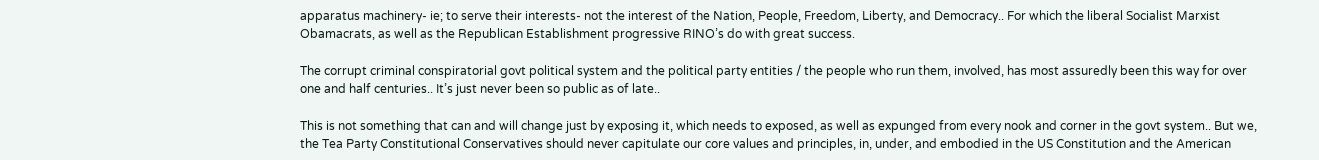apparatus machinery- ie; to serve their interests- not the interest of the Nation, People, Freedom, Liberty, and Democracy.. For which the liberal Socialist Marxist Obamacrats, as well as the Republican Establishment progressive RINO’s do with great success.

The corrupt criminal conspiratorial govt political system and the political party entities / the people who run them, involved, has most assuredly been this way for over one and half centuries.. It’s just never been so public as of late..

This is not something that can and will change just by exposing it, which needs to exposed, as well as expunged from every nook and corner in the govt system.. But we, the Tea Party Constitutional Conservatives should never capitulate our core values and principles, in, under, and embodied in the US Constitution and the American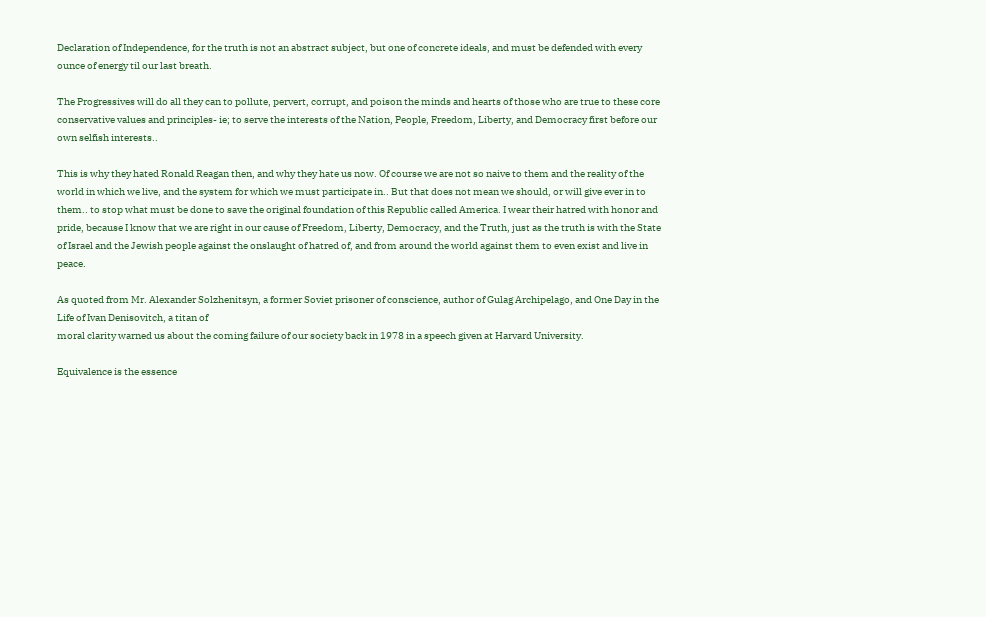Declaration of Independence, for the truth is not an abstract subject, but one of concrete ideals, and must be defended with every ounce of energy til our last breath.

The Progressives will do all they can to pollute, pervert, corrupt, and poison the minds and hearts of those who are true to these core conservative values and principles- ie; to serve the interests of the Nation, People, Freedom, Liberty, and Democracy first before our own selfish interests..

This is why they hated Ronald Reagan then, and why they hate us now. Of course we are not so naive to them and the reality of the world in which we live, and the system for which we must participate in.. But that does not mean we should, or will give ever in to them.. to stop what must be done to save the original foundation of this Republic called America. I wear their hatred with honor and pride, because I know that we are right in our cause of Freedom, Liberty, Democracy, and the Truth, just as the truth is with the State of Israel and the Jewish people against the onslaught of hatred of, and from around the world against them to even exist and live in peace.

As quoted from Mr. Alexander Solzhenitsyn, a former Soviet prisoner of conscience, author of Gulag Archipelago, and One Day in the Life of Ivan Denisovitch, a titan of
moral clarity warned us about the coming failure of our society back in 1978 in a speech given at Harvard University.

Equivalence is the essence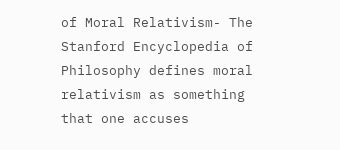of Moral Relativism- The Stanford Encyclopedia of Philosophy defines moral relativism as something that one accuses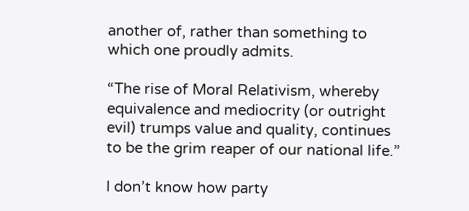another of, rather than something to which one proudly admits.

“The rise of Moral Relativism, whereby equivalence and mediocrity (or outright evil) trumps value and quality, continues to be the grim reaper of our national life.”

I don’t know how party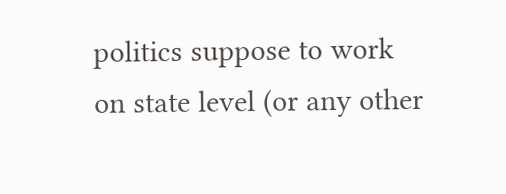politics suppose to work on state level (or any other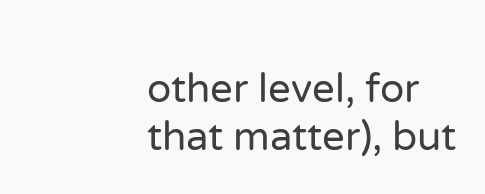other level, for that matter), but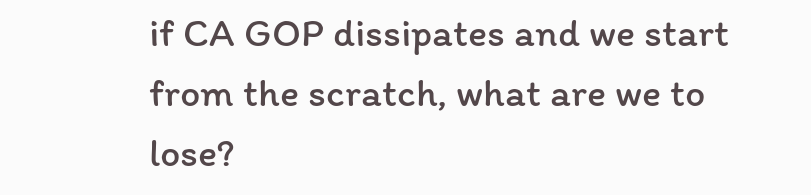if CA GOP dissipates and we start from the scratch, what are we to lose?